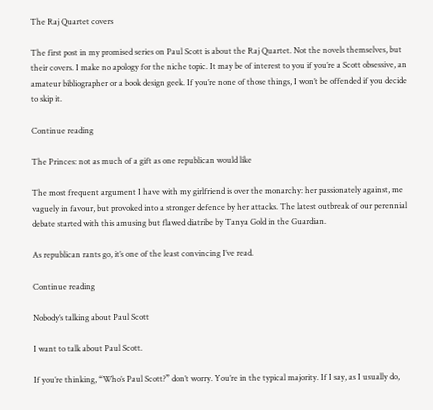The Raj Quartet covers

The first post in my promised series on Paul Scott is about the Raj Quartet. Not the novels themselves, but their covers. I make no apology for the niche topic. It may be of interest to you if you’re a Scott obsessive, an amateur bibliographer or a book design geek. If you’re none of those things, I won’t be offended if you decide to skip it.

Continue reading

The Princes: not as much of a gift as one republican would like

The most frequent argument I have with my girlfriend is over the monarchy: her passionately against, me vaguely in favour, but provoked into a stronger defence by her attacks. The latest outbreak of our perennial debate started with this amusing but flawed diatribe by Tanya Gold in the Guardian.

As republican rants go, it’s one of the least convincing I’ve read.

Continue reading

Nobody’s talking about Paul Scott

I want to talk about Paul Scott.

If you’re thinking, “Who’s Paul Scott?” don’t worry. You’re in the typical majority. If I say, as I usually do,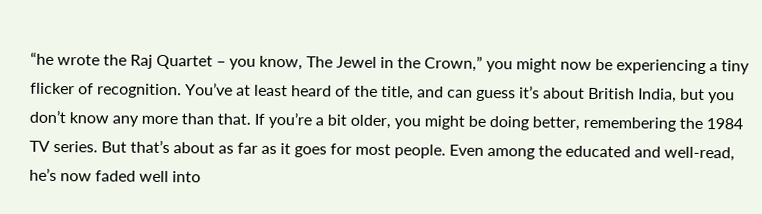“he wrote the Raj Quartet – you know, The Jewel in the Crown,” you might now be experiencing a tiny flicker of recognition. You’ve at least heard of the title, and can guess it’s about British India, but you don’t know any more than that. If you’re a bit older, you might be doing better, remembering the 1984 TV series. But that’s about as far as it goes for most people. Even among the educated and well-read, he’s now faded well into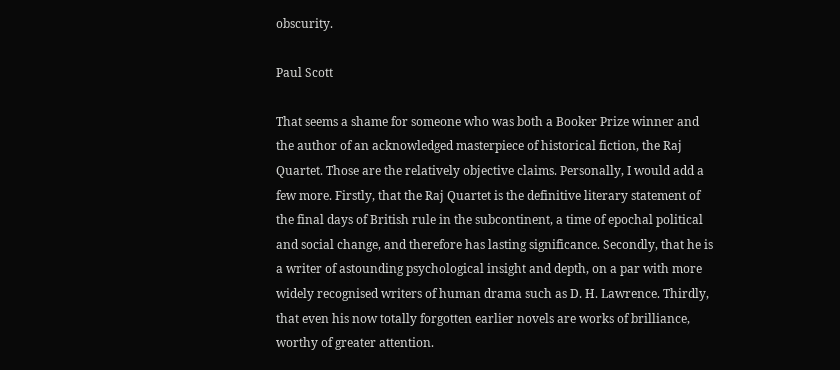obscurity.

Paul Scott

That seems a shame for someone who was both a Booker Prize winner and the author of an acknowledged masterpiece of historical fiction, the Raj Quartet. Those are the relatively objective claims. Personally, I would add a few more. Firstly, that the Raj Quartet is the definitive literary statement of the final days of British rule in the subcontinent, a time of epochal political and social change, and therefore has lasting significance. Secondly, that he is a writer of astounding psychological insight and depth, on a par with more widely recognised writers of human drama such as D. H. Lawrence. Thirdly, that even his now totally forgotten earlier novels are works of brilliance, worthy of greater attention.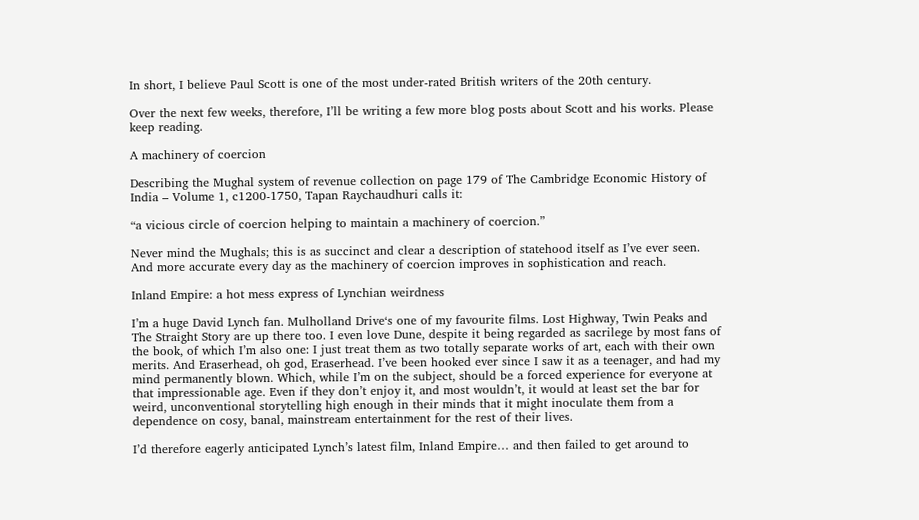In short, I believe Paul Scott is one of the most under-rated British writers of the 20th century.

Over the next few weeks, therefore, I’ll be writing a few more blog posts about Scott and his works. Please keep reading.

A machinery of coercion

Describing the Mughal system of revenue collection on page 179 of The Cambridge Economic History of India – Volume 1, c1200-1750, Tapan Raychaudhuri calls it:

“a vicious circle of coercion helping to maintain a machinery of coercion.”

Never mind the Mughals; this is as succinct and clear a description of statehood itself as I’ve ever seen. And more accurate every day as the machinery of coercion improves in sophistication and reach.

Inland Empire: a hot mess express of Lynchian weirdness

I’m a huge David Lynch fan. Mulholland Drive‘s one of my favourite films. Lost Highway, Twin Peaks and The Straight Story are up there too. I even love Dune, despite it being regarded as sacrilege by most fans of the book, of which I’m also one: I just treat them as two totally separate works of art, each with their own merits. And Eraserhead, oh god, Eraserhead. I’ve been hooked ever since I saw it as a teenager, and had my mind permanently blown. Which, while I’m on the subject, should be a forced experience for everyone at that impressionable age. Even if they don’t enjoy it, and most wouldn’t, it would at least set the bar for weird, unconventional storytelling high enough in their minds that it might inoculate them from a dependence on cosy, banal, mainstream entertainment for the rest of their lives.

I’d therefore eagerly anticipated Lynch’s latest film, Inland Empire… and then failed to get around to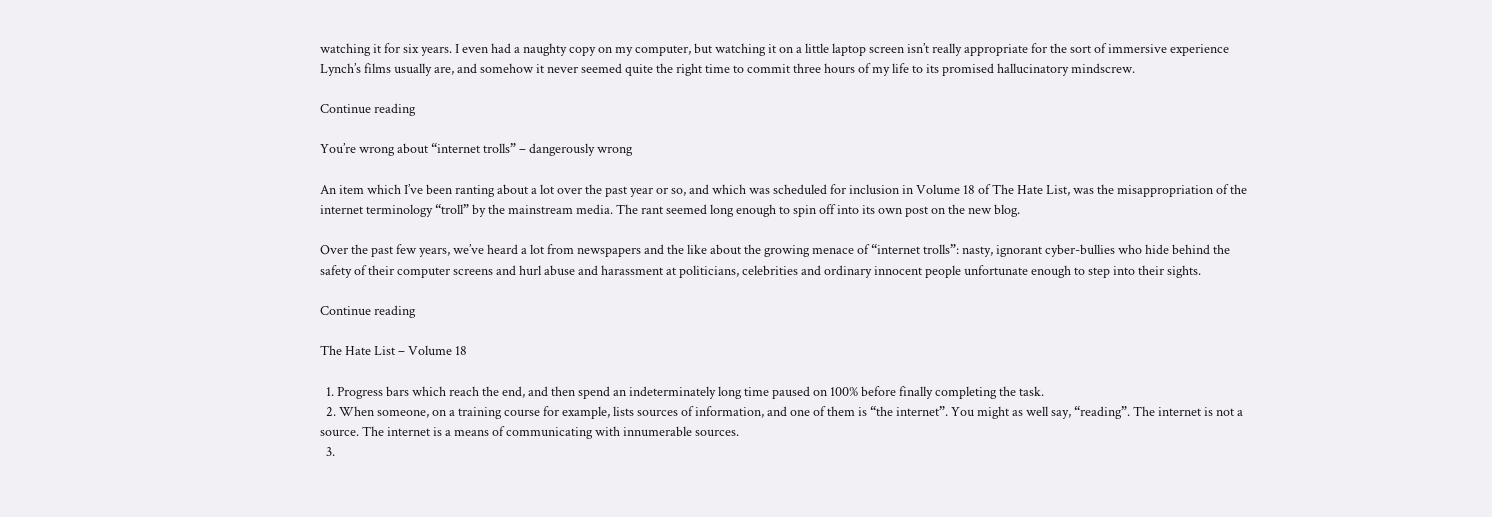watching it for six years. I even had a naughty copy on my computer, but watching it on a little laptop screen isn’t really appropriate for the sort of immersive experience Lynch’s films usually are, and somehow it never seemed quite the right time to commit three hours of my life to its promised hallucinatory mindscrew.

Continue reading

You’re wrong about “internet trolls” – dangerously wrong

An item which I’ve been ranting about a lot over the past year or so, and which was scheduled for inclusion in Volume 18 of The Hate List, was the misappropriation of the internet terminology “troll” by the mainstream media. The rant seemed long enough to spin off into its own post on the new blog.

Over the past few years, we’ve heard a lot from newspapers and the like about the growing menace of “internet trolls”: nasty, ignorant cyber-bullies who hide behind the safety of their computer screens and hurl abuse and harassment at politicians, celebrities and ordinary innocent people unfortunate enough to step into their sights.

Continue reading

The Hate List – Volume 18

  1. Progress bars which reach the end, and then spend an indeterminately long time paused on 100% before finally completing the task.
  2. When someone, on a training course for example, lists sources of information, and one of them is “the internet”. You might as well say, “reading”. The internet is not a source. The internet is a means of communicating with innumerable sources.
  3.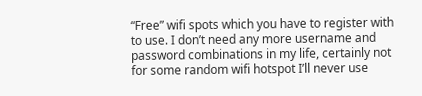“Free” wifi spots which you have to register with to use. I don’t need any more username and password combinations in my life, certainly not for some random wifi hotspot I’ll never use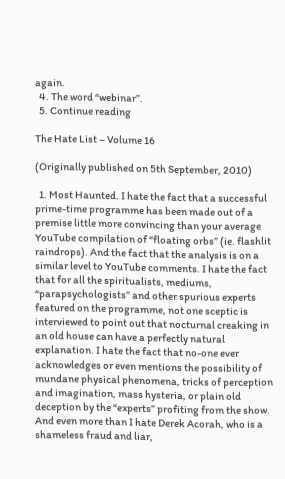again.
  4. The word “webinar”.
  5. Continue reading

The Hate List – Volume 16

(Originally published on 5th September, 2010)

  1. Most Haunted. I hate the fact that a successful prime-time programme has been made out of a premise little more convincing than your average YouTube compilation of “floating orbs” (ie. flashlit raindrops). And the fact that the analysis is on a similar level to YouTube comments. I hate the fact that for all the spiritualists, mediums, “parapsychologists” and other spurious experts featured on the programme, not one sceptic is interviewed to point out that nocturnal creaking in an old house can have a perfectly natural explanation. I hate the fact that no-one ever acknowledges or even mentions the possibility of mundane physical phenomena, tricks of perception and imagination, mass hysteria, or plain old deception by the “experts” profiting from the show. And even more than I hate Derek Acorah, who is a shameless fraud and liar,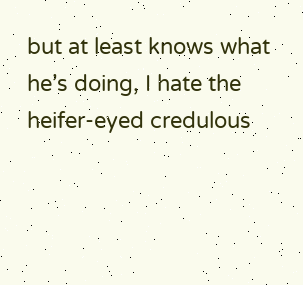but at least knows what he’s doing, I hate the heifer-eyed credulous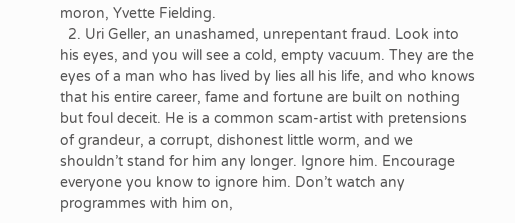moron, Yvette Fielding.
  2. Uri Geller, an unashamed, unrepentant fraud. Look into his eyes, and you will see a cold, empty vacuum. They are the eyes of a man who has lived by lies all his life, and who knows that his entire career, fame and fortune are built on nothing but foul deceit. He is a common scam-artist with pretensions of grandeur, a corrupt, dishonest little worm, and we shouldn’t stand for him any longer. Ignore him. Encourage everyone you know to ignore him. Don’t watch any programmes with him on,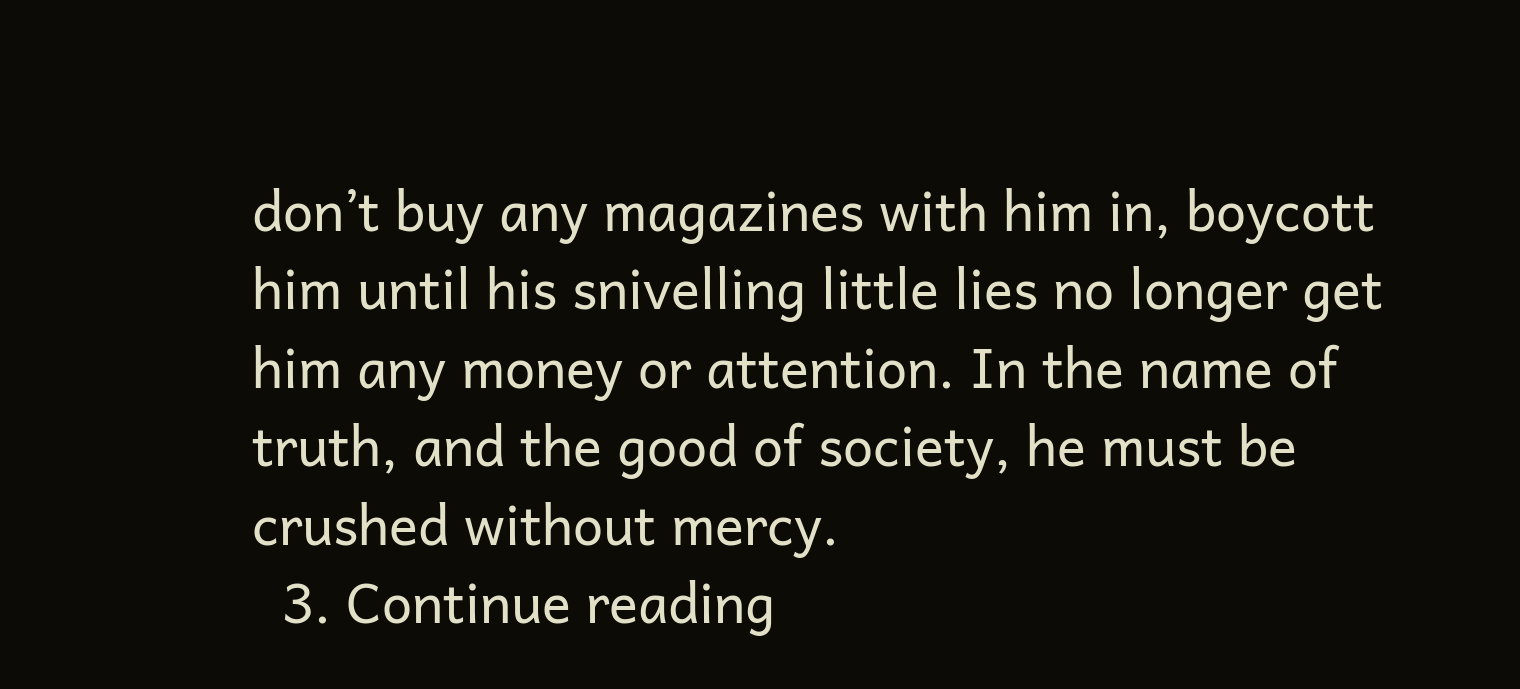don’t buy any magazines with him in, boycott him until his snivelling little lies no longer get him any money or attention. In the name of truth, and the good of society, he must be crushed without mercy.
  3. Continue reading